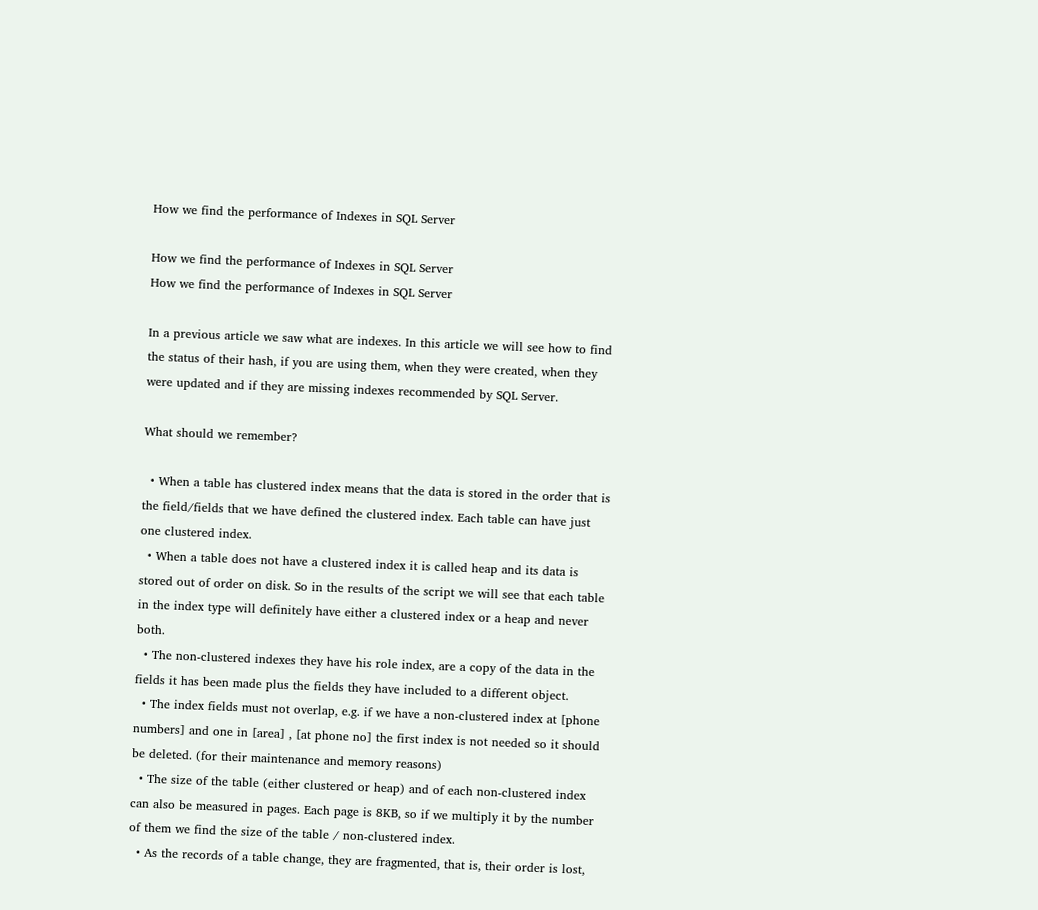How we find the performance of Indexes in SQL Server

How we find the performance of Indexes in SQL Server
How we find the performance of Indexes in SQL Server

In a previous article we saw what are indexes. In this article we will see how to find the status of their hash, if you are using them, when they were created, when they were updated and if they are missing indexes recommended by SQL Server.

What should we remember?

  • When a table has clustered index means that the data is stored in the order that is the field/fields that we have defined the clustered index. Each table can have just one clustered index.
  • When a table does not have a clustered index it is called heap and its data is stored out of order on disk. So in the results of the script we will see that each table in the index type will definitely have either a clustered index or a heap and never both.
  • The non-clustered indexes they have his role index, are a copy of the data in the fields it has been made plus the fields they have included to a different object.
  • The index fields must not overlap, e.g. if we have a non-clustered index at [phone numbers] and one in [area] , [at phone no] the first index is not needed so it should be deleted. (for their maintenance and memory reasons)
  • The size of the table (either clustered or heap) and of each non-clustered index can also be measured in pages. Each page is 8KB, so if we multiply it by the number of them we find the size of the table / non-clustered index.
  • As the records of a table change, they are fragmented, that is, their order is lost,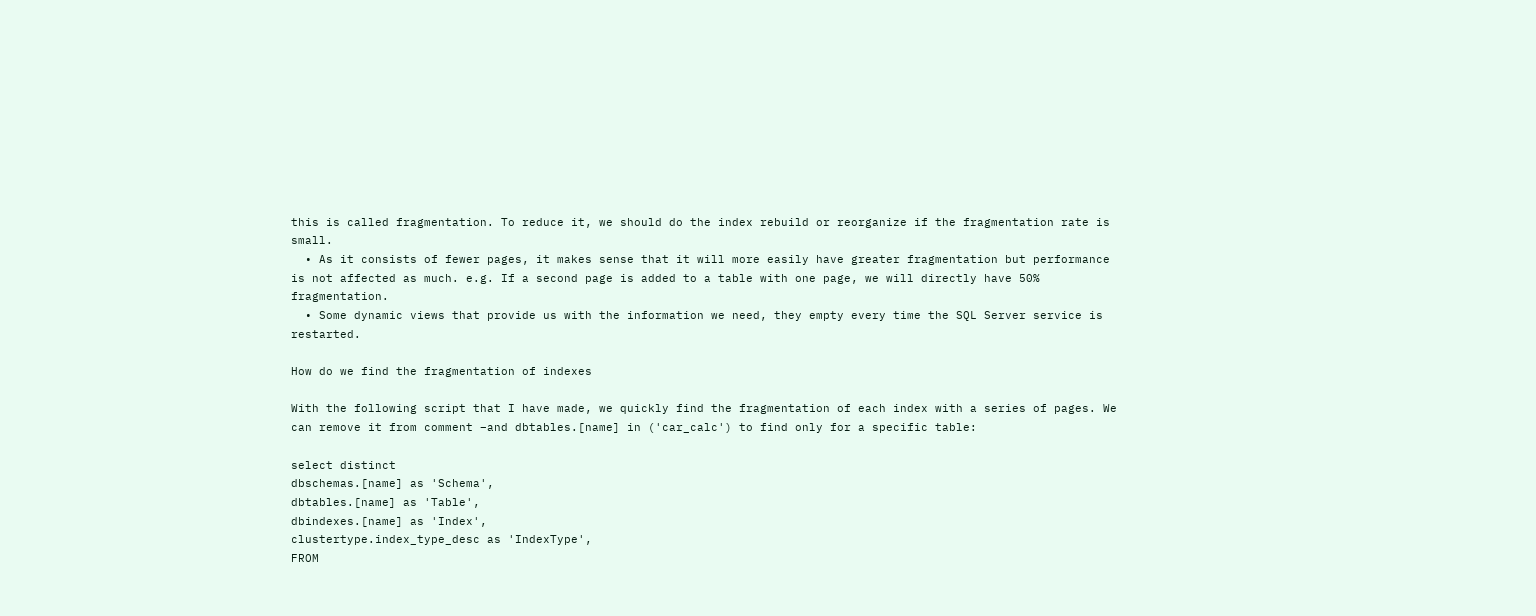this is called fragmentation. To reduce it, we should do the index rebuild or reorganize if the fragmentation rate is small.
  • As it consists of fewer pages, it makes sense that it will more easily have greater fragmentation but performance is not affected as much. e.g. If a second page is added to a table with one page, we will directly have 50% fragmentation.
  • Some dynamic views that provide us with the information we need, they empty every time the SQL Server service is restarted.

How do we find the fragmentation of indexes

With the following script that I have made, we quickly find the fragmentation of each index with a series of pages. We can remove it from comment –and dbtables.[name] in ('car_calc') to find only for a specific table:

select distinct
dbschemas.[name] as 'Schema',
dbtables.[name] as 'Table',
dbindexes.[name] as 'Index',
clustertype.index_type_desc as 'IndexType',
FROM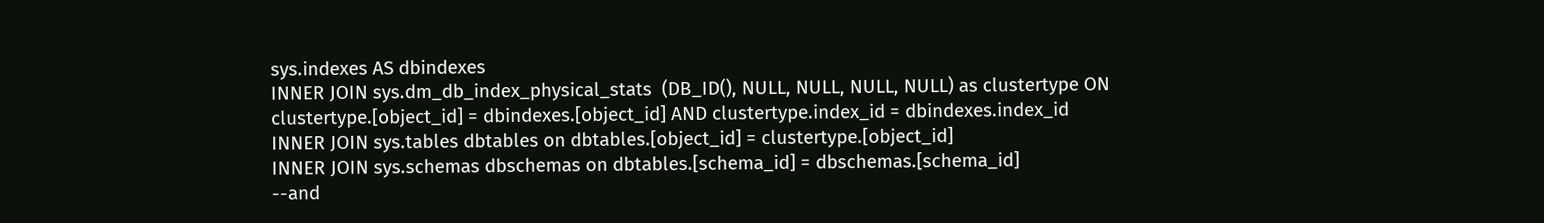sys.indexes AS dbindexes
INNER JOIN sys.dm_db_index_physical_stats  (DB_ID(), NULL, NULL, NULL, NULL) as clustertype ON clustertype.[object_id] = dbindexes.[object_id] AND clustertype.index_id = dbindexes.index_id
INNER JOIN sys.tables dbtables on dbtables.[object_id] = clustertype.[object_id]
INNER JOIN sys.schemas dbschemas on dbtables.[schema_id] = dbschemas.[schema_id]
--and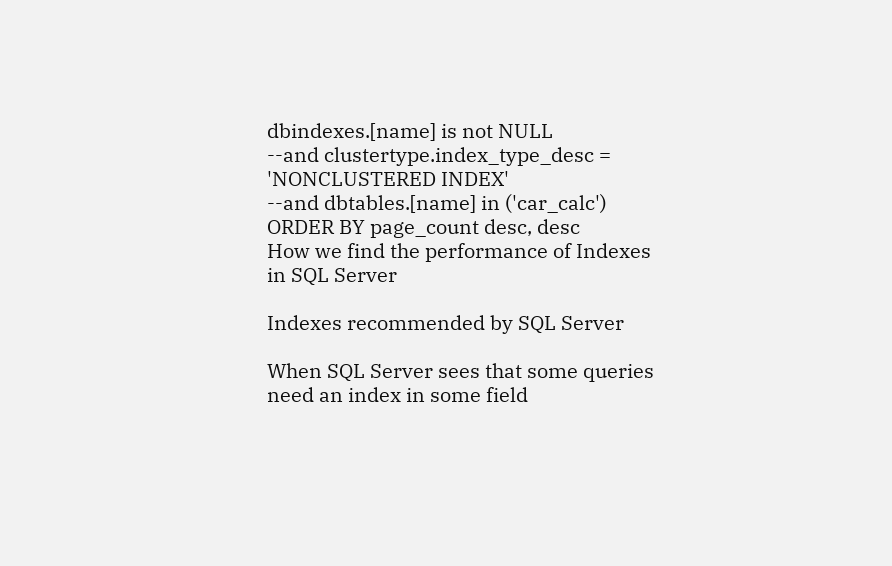dbindexes.[name] is not NULL
--and clustertype.index_type_desc = 'NONCLUSTERED INDEX'
--and dbtables.[name] in ('car_calc')
ORDER BY page_count desc, desc
How we find the performance of Indexes in SQL Server

Indexes recommended by SQL Server

When SQL Server sees that some queries need an index in some field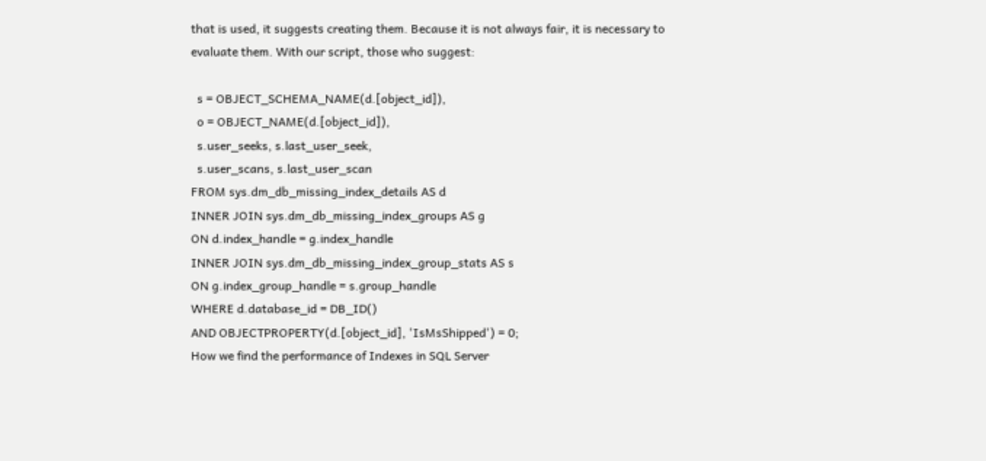that is used, it suggests creating them. Because it is not always fair, it is necessary to evaluate them. With our script, those who suggest:

  s = OBJECT_SCHEMA_NAME(d.[object_id]),
  o = OBJECT_NAME(d.[object_id]),
  s.user_seeks, s.last_user_seek,
  s.user_scans, s.last_user_scan
FROM sys.dm_db_missing_index_details AS d
INNER JOIN sys.dm_db_missing_index_groups AS g
ON d.index_handle = g.index_handle
INNER JOIN sys.dm_db_missing_index_group_stats AS s
ON g.index_group_handle = s.group_handle
WHERE d.database_id = DB_ID()
AND OBJECTPROPERTY(d.[object_id], 'IsMsShipped') = 0;
How we find the performance of Indexes in SQL Server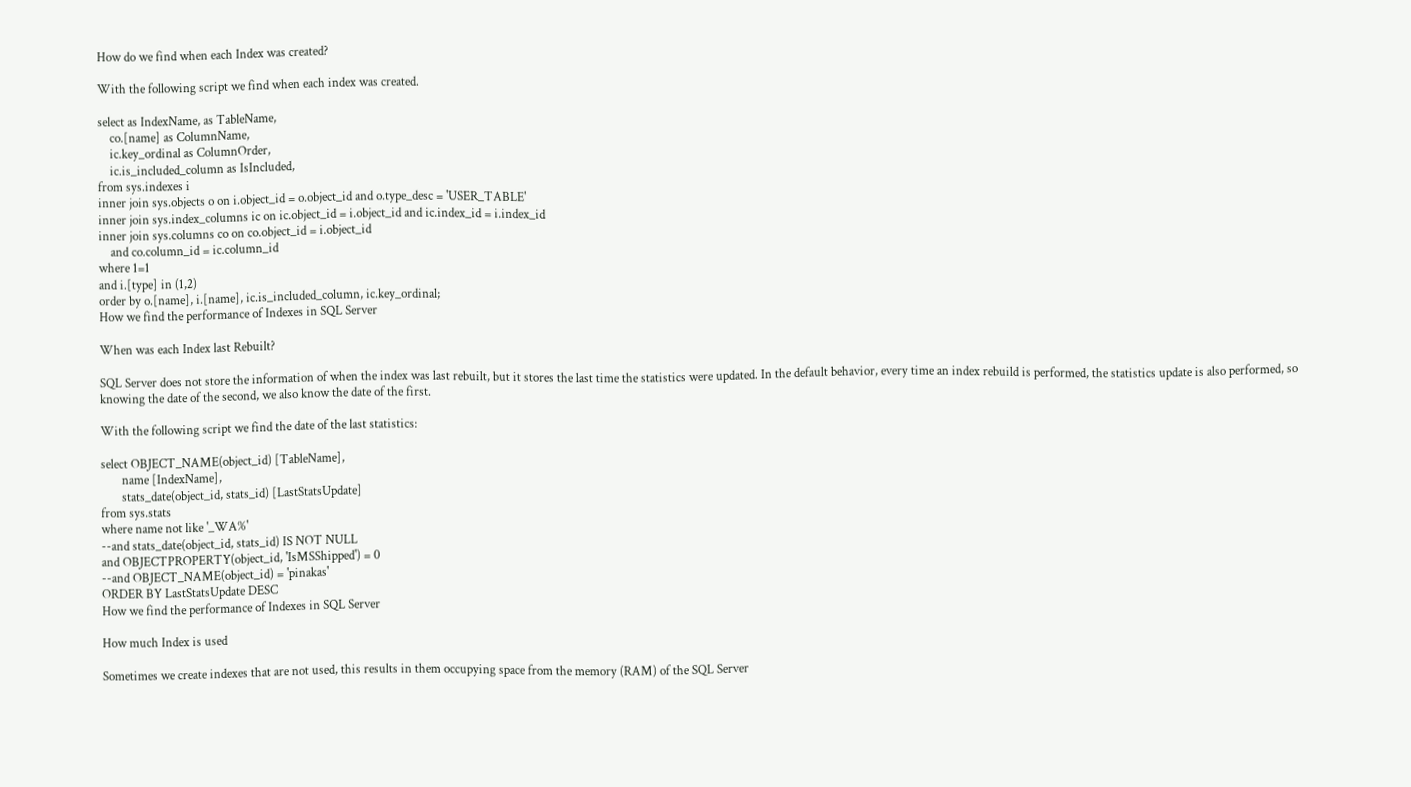How do we find when each Index was created?

With the following script we find when each index was created.

select as IndexName, as TableName,
    co.[name] as ColumnName,
    ic.key_ordinal as ColumnOrder,
    ic.is_included_column as IsIncluded,
from sys.indexes i
inner join sys.objects o on i.object_id = o.object_id and o.type_desc = 'USER_TABLE'
inner join sys.index_columns ic on ic.object_id = i.object_id and ic.index_id = i.index_id
inner join sys.columns co on co.object_id = i.object_id
    and co.column_id = ic.column_id
where 1=1
and i.[type] in (1,2)
order by o.[name], i.[name], ic.is_included_column, ic.key_ordinal;
How we find the performance of Indexes in SQL Server

When was each Index last Rebuilt?

SQL Server does not store the information of when the index was last rebuilt, but it stores the last time the statistics were updated. In the default behavior, every time an index rebuild is performed, the statistics update is also performed, so knowing the date of the second, we also know the date of the first.

With the following script we find the date of the last statistics:

select OBJECT_NAME(object_id) [TableName],
       name [IndexName],
       stats_date(object_id, stats_id) [LastStatsUpdate]
from sys.stats
where name not like '_WA%'
--and stats_date(object_id, stats_id) IS NOT NULL
and OBJECTPROPERTY(object_id, 'IsMSShipped') = 0
--and OBJECT_NAME(object_id) = 'pinakas'
ORDER BY LastStatsUpdate DESC
How we find the performance of Indexes in SQL Server

How much Index is used

Sometimes we create indexes that are not used, this results in them occupying space from the memory (RAM) of the SQL Server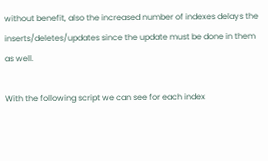without benefit, also the increased number of indexes delays the inserts/deletes/updates since the update must be done in them as well.

With the following script we can see for each index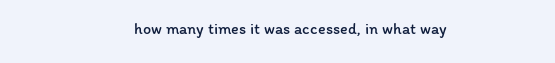how many times it was accessed, in what way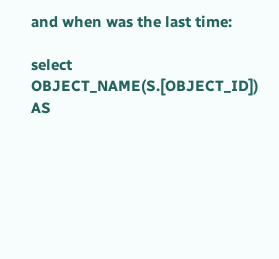and when was the last time:

select   OBJECT_NAME(S.[OBJECT_ID]) AS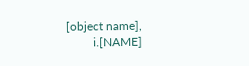[object name],
         i.[NAME]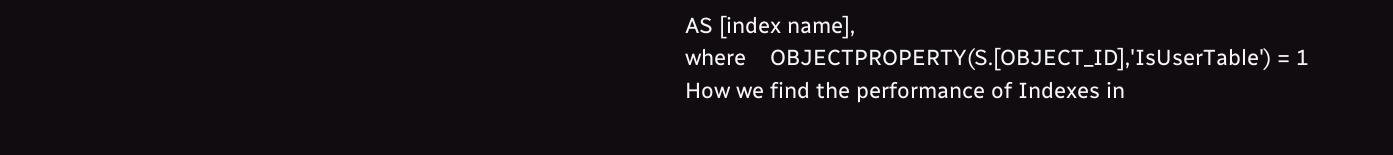AS [index name],
where    OBJECTPROPERTY(S.[OBJECT_ID],'IsUserTable') = 1
How we find the performance of Indexes in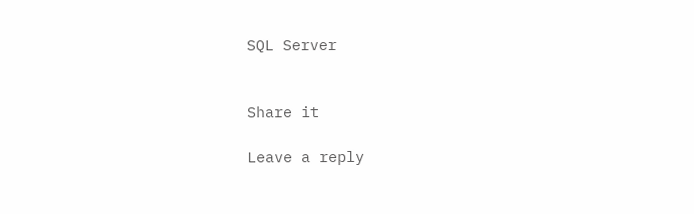SQL Server


Share it

Leave a reply